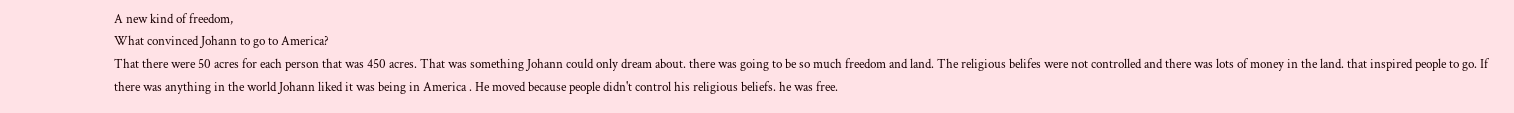A new kind of freedom,
What convinced Johann to go to America?
That there were 50 acres for each person that was 450 acres. That was something Johann could only dream about. there was going to be so much freedom and land. The religious belifes were not controlled and there was lots of money in the land. that inspired people to go. If there was anything in the world Johann liked it was being in America . He moved because people didn't control his religious beliefs. he was free.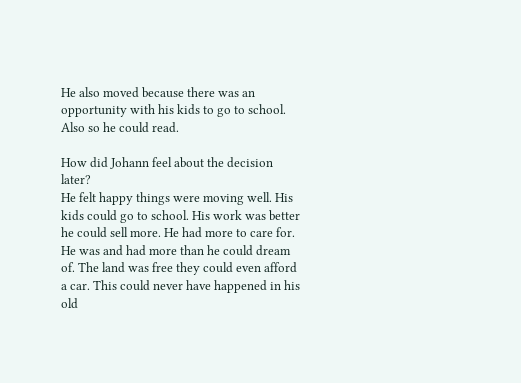He also moved because there was an opportunity with his kids to go to school. Also so he could read.

How did Johann feel about the decision later?
He felt happy things were moving well. His kids could go to school. His work was better he could sell more. He had more to care for. He was and had more than he could dream of. The land was free they could even afford a car. This could never have happened in his old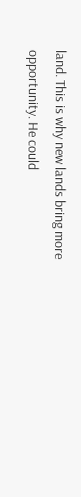land. This is why new lands bring more opportunity. He could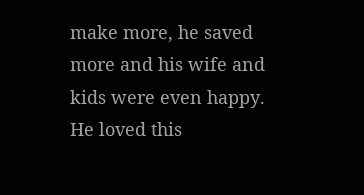make more, he saved more and his wife and kids were even happy. He loved this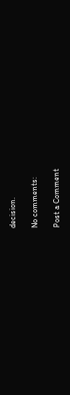decision.

No comments:

Post a Comment